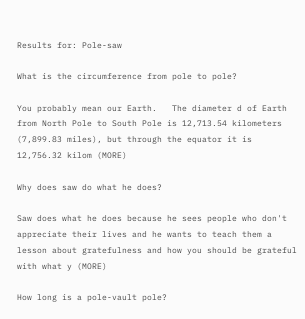Results for: Pole-saw

What is the circumference from pole to pole?

You probably mean our Earth.   The diameter d of Earth from North Pole to South Pole is 12,713.54 kilometers (7,899.83 miles), but through the equator it is 12,756.32 kilom (MORE)

Why does saw do what he does?

Saw does what he does because he sees people who don't appreciate their lives and he wants to teach them a lesson about gratefulness and how you should be grateful with what y (MORE)

How long is a pole-vault pole?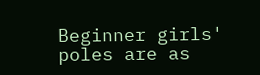Beginner girls' poles are as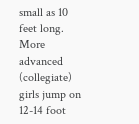small as 10 feet long. More advanced (collegiate) girls jump on 12-14 foot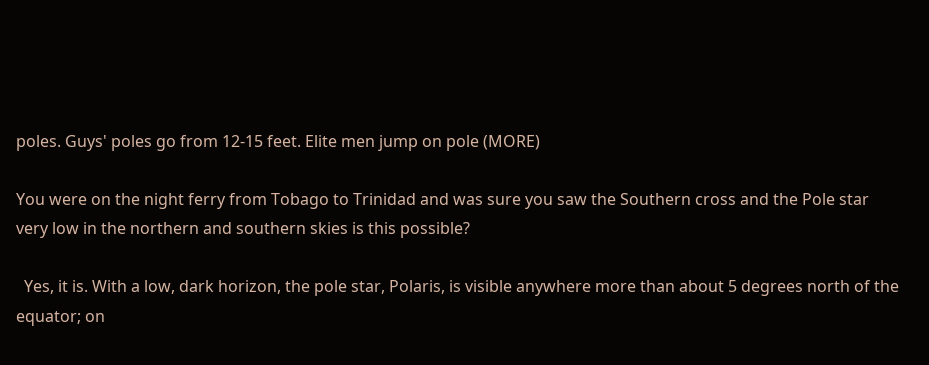poles. Guys' poles go from 12-15 feet. Elite men jump on pole (MORE)

You were on the night ferry from Tobago to Trinidad and was sure you saw the Southern cross and the Pole star very low in the northern and southern skies is this possible?

  Yes, it is. With a low, dark horizon, the pole star, Polaris, is visible anywhere more than about 5 degrees north of the equator; on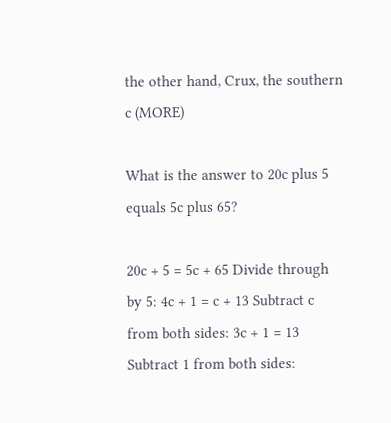the other hand, Crux, the southern c (MORE)

What is the answer to 20c plus 5 equals 5c plus 65?

20c + 5 = 5c + 65 Divide through by 5: 4c + 1 = c + 13 Subtract c from both sides: 3c + 1 = 13 Subtract 1 from both sides: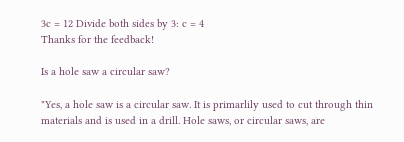3c = 12 Divide both sides by 3: c = 4
Thanks for the feedback!

Is a hole saw a circular saw?

"Yes, a hole saw is a circular saw. It is primarlily used to cut through thin materials and is used in a drill. Hole saws, or circular saws, are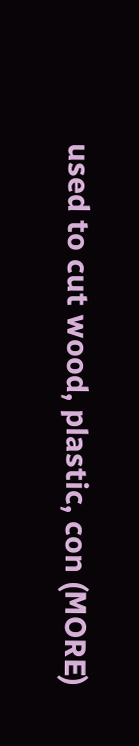used to cut wood, plastic, con (MORE)